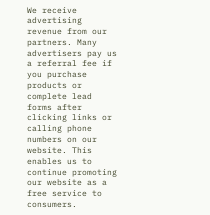We receive advertising revenue from our partners. Many advertisers pay us a referral fee if you purchase products or complete lead forms after clicking links or calling phone numbers on our website. This enables us to continue promoting our website as a free service to consumers.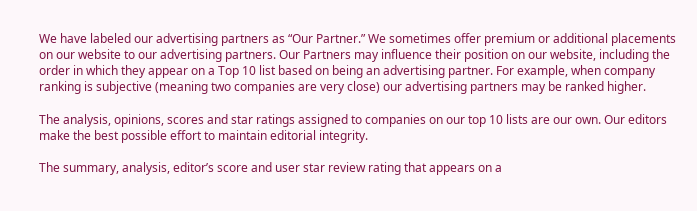We have labeled our advertising partners as “Our Partner.” We sometimes offer premium or additional placements on our website to our advertising partners. Our Partners may influence their position on our website, including the order in which they appear on a Top 10 list based on being an advertising partner. For example, when company ranking is subjective (meaning two companies are very close) our advertising partners may be ranked higher.

The analysis, opinions, scores and star ratings assigned to companies on our top 10 lists are our own. Our editors make the best possible effort to maintain editorial integrity.

The summary, analysis, editor’s score and user star review rating that appears on a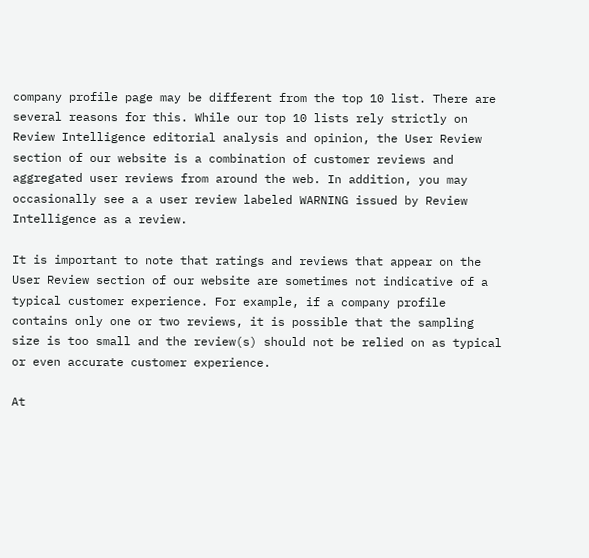company profile page may be different from the top 10 list. There are several reasons for this. While our top 10 lists rely strictly on Review Intelligence editorial analysis and opinion, the User Review section of our website is a combination of customer reviews and aggregated user reviews from around the web. In addition, you may occasionally see a a user review labeled WARNING issued by Review Intelligence as a review.

It is important to note that ratings and reviews that appear on the User Review section of our website are sometimes not indicative of a typical customer experience. For example, if a company profile contains only one or two reviews, it is possible that the sampling size is too small and the review(s) should not be relied on as typical or even accurate customer experience.

At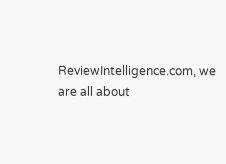ReviewIntelligence.com, we are all about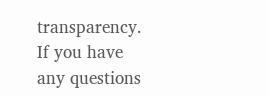transparency. If you have any questions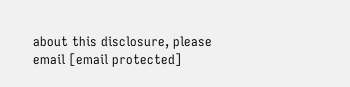about this disclosure, please email [email protected]